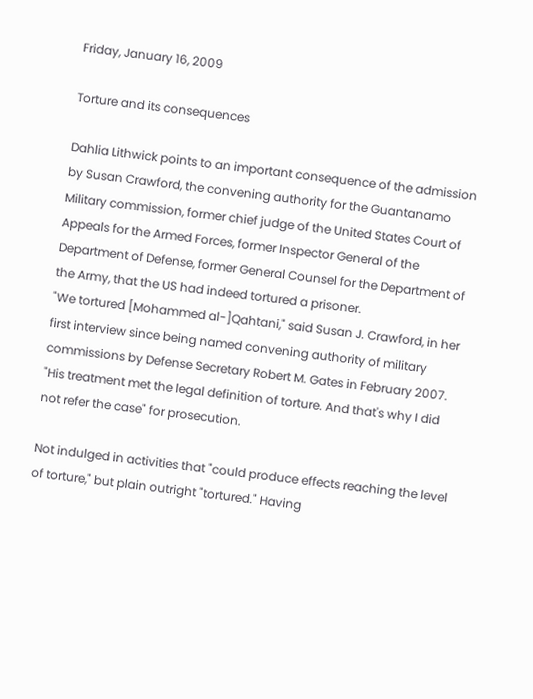Friday, January 16, 2009

Torture and its consequences

Dahlia Lithwick points to an important consequence of the admission by Susan Crawford, the convening authority for the Guantanamo Military commission, former chief judge of the United States Court of Appeals for the Armed Forces, former Inspector General of the Department of Defense, former General Counsel for the Department of the Army, that the US had indeed tortured a prisoner.
"We tortured [Mohammed al-]Qahtani," said Susan J. Crawford, in her first interview since being named convening authority of military commissions by Defense Secretary Robert M. Gates in February 2007. "His treatment met the legal definition of torture. And that's why I did not refer the case" for prosecution.

Not indulged in activities that "could produce effects reaching the level of torture," but plain outright "tortured." Having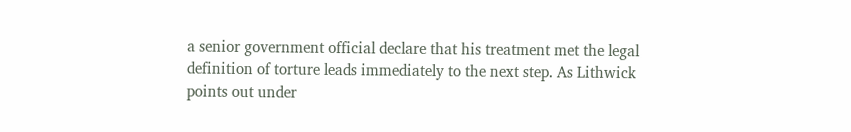a senior government official declare that his treatment met the legal definition of torture leads immediately to the next step. As Lithwick points out under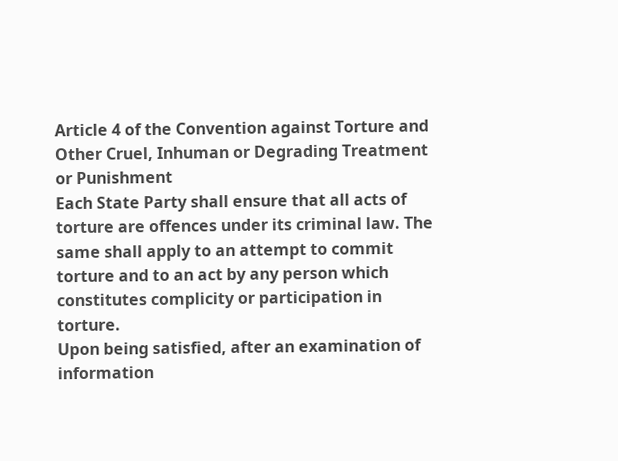Article 4 of the Convention against Torture and Other Cruel, Inhuman or Degrading Treatment or Punishment
Each State Party shall ensure that all acts of torture are offences under its criminal law. The same shall apply to an attempt to commit torture and to an act by any person which constitutes complicity or participation in torture.
Upon being satisfied, after an examination of information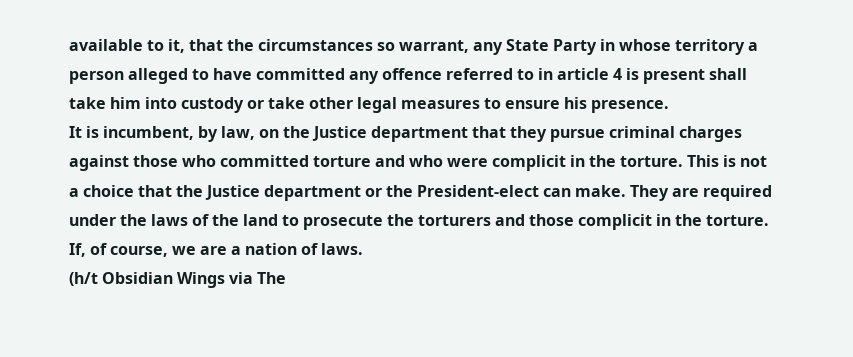available to it, that the circumstances so warrant, any State Party in whose territory a person alleged to have committed any offence referred to in article 4 is present shall take him into custody or take other legal measures to ensure his presence.
It is incumbent, by law, on the Justice department that they pursue criminal charges against those who committed torture and who were complicit in the torture. This is not a choice that the Justice department or the President-elect can make. They are required under the laws of the land to prosecute the torturers and those complicit in the torture. If, of course, we are a nation of laws.
(h/t Obsidian Wings via The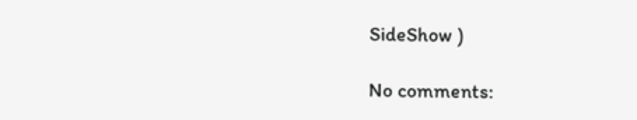SideShow )

No comments: